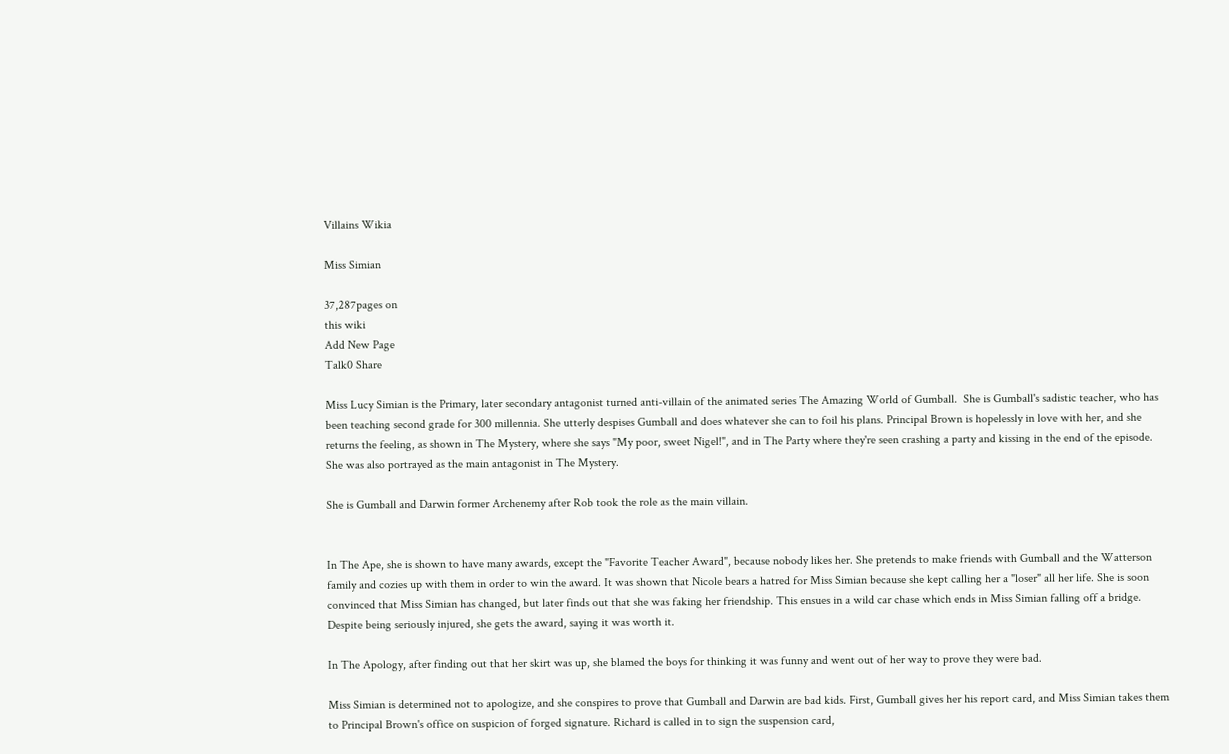Villains Wikia

Miss Simian

37,287pages on
this wiki
Add New Page
Talk0 Share

Miss Lucy Simian is the Primary, later secondary antagonist turned anti-villain of the animated series The Amazing World of Gumball.  She is Gumball's sadistic teacher, who has been teaching second grade for 300 millennia. She utterly despises Gumball and does whatever she can to foil his plans. Principal Brown is hopelessly in love with her, and she returns the feeling, as shown in The Mystery, where she says "My poor, sweet Nigel!", and in The Party where they're seen crashing a party and kissing in the end of the episode. She was also portrayed as the main antagonist in The Mystery.

She is Gumball and Darwin former Archenemy after Rob took the role as the main villain.


In The Ape, she is shown to have many awards, except the "Favorite Teacher Award", because nobody likes her. She pretends to make friends with Gumball and the Watterson family and cozies up with them in order to win the award. It was shown that Nicole bears a hatred for Miss Simian because she kept calling her a "loser" all her life. She is soon convinced that Miss Simian has changed, but later finds out that she was faking her friendship. This ensues in a wild car chase which ends in Miss Simian falling off a bridge. Despite being seriously injured, she gets the award, saying it was worth it.

In The Apology, after finding out that her skirt was up, she blamed the boys for thinking it was funny and went out of her way to prove they were bad.

Miss Simian is determined not to apologize, and she conspires to prove that Gumball and Darwin are bad kids. First, Gumball gives her his report card, and Miss Simian takes them to Principal Brown's office on suspicion of forged signature. Richard is called in to sign the suspension card,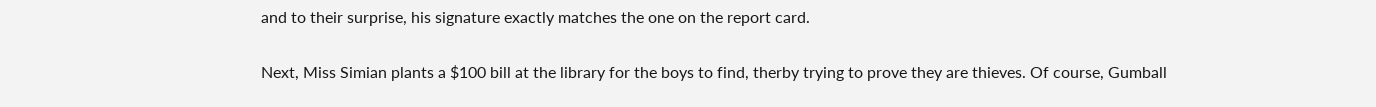and to their surprise, his signature exactly matches the one on the report card.

Next, Miss Simian plants a $100 bill at the library for the boys to find, therby trying to prove they are thieves. Of course, Gumball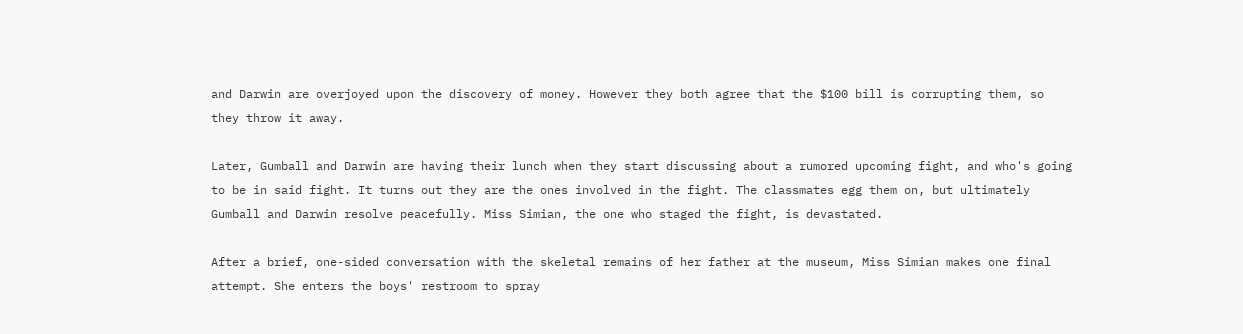and Darwin are overjoyed upon the discovery of money. However they both agree that the $100 bill is corrupting them, so they throw it away.

Later, Gumball and Darwin are having their lunch when they start discussing about a rumored upcoming fight, and who's going to be in said fight. It turns out they are the ones involved in the fight. The classmates egg them on, but ultimately Gumball and Darwin resolve peacefully. Miss Simian, the one who staged the fight, is devastated.

After a brief, one-sided conversation with the skeletal remains of her father at the museum, Miss Simian makes one final attempt. She enters the boys' restroom to spray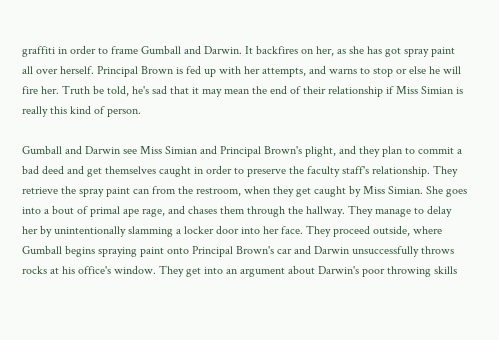graffiti in order to frame Gumball and Darwin. It backfires on her, as she has got spray paint all over herself. Principal Brown is fed up with her attempts, and warns to stop or else he will fire her. Truth be told, he's sad that it may mean the end of their relationship if Miss Simian is really this kind of person.

Gumball and Darwin see Miss Simian and Principal Brown's plight, and they plan to commit a bad deed and get themselves caught in order to preserve the faculty staff's relationship. They retrieve the spray paint can from the restroom, when they get caught by Miss Simian. She goes into a bout of primal ape rage, and chases them through the hallway. They manage to delay her by unintentionally slamming a locker door into her face. They proceed outside, where Gumball begins spraying paint onto Principal Brown's car and Darwin unsuccessfully throws rocks at his office's window. They get into an argument about Darwin's poor throwing skills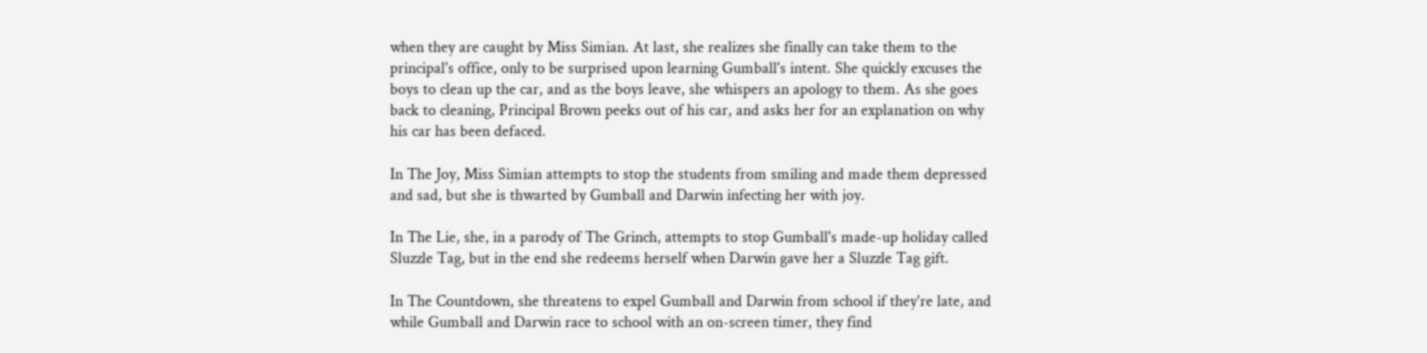when they are caught by Miss Simian. At last, she realizes she finally can take them to the principal's office, only to be surprised upon learning Gumball's intent. She quickly excuses the boys to clean up the car, and as the boys leave, she whispers an apology to them. As she goes back to cleaning, Principal Brown peeks out of his car, and asks her for an explanation on why his car has been defaced.

In The Joy, Miss Simian attempts to stop the students from smiling and made them depressed and sad, but she is thwarted by Gumball and Darwin infecting her with joy.

In The Lie, she, in a parody of The Grinch, attempts to stop Gumball's made-up holiday called Sluzzle Tag, but in the end she redeems herself when Darwin gave her a Sluzzle Tag gift.

In The Countdown, she threatens to expel Gumball and Darwin from school if they're late, and while Gumball and Darwin race to school with an on-screen timer, they find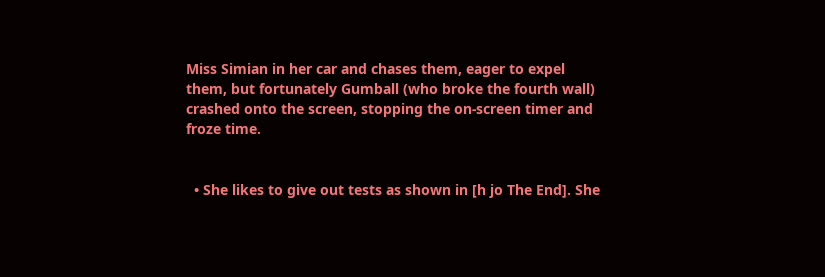Miss Simian in her car and chases them, eager to expel them, but fortunately Gumball (who broke the fourth wall) crashed onto the screen, stopping the on-screen timer and froze time.


  • She likes to give out tests as shown in [h jo The End]. She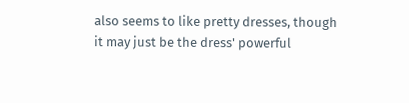also seems to like pretty dresses, though it may just be the dress' powerful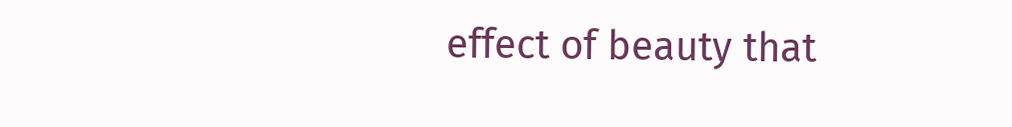effect of beauty that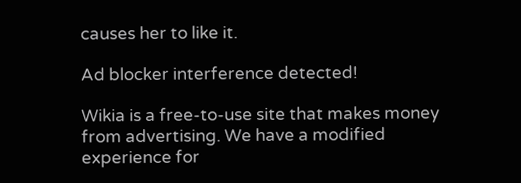causes her to like it.

Ad blocker interference detected!

Wikia is a free-to-use site that makes money from advertising. We have a modified experience for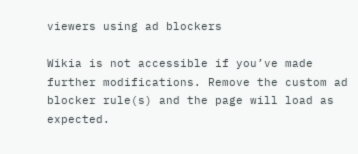viewers using ad blockers

Wikia is not accessible if you’ve made further modifications. Remove the custom ad blocker rule(s) and the page will load as expected.